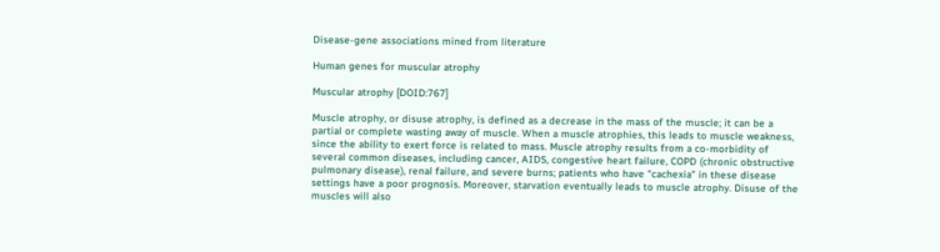Disease-gene associations mined from literature

Human genes for muscular atrophy

Muscular atrophy [DOID:767]

Muscle atrophy, or disuse atrophy, is defined as a decrease in the mass of the muscle; it can be a partial or complete wasting away of muscle. When a muscle atrophies, this leads to muscle weakness, since the ability to exert force is related to mass. Muscle atrophy results from a co-morbidity of several common diseases, including cancer, AIDS, congestive heart failure, COPD (chronic obstructive pulmonary disease), renal failure, and severe burns; patients who have "cachexia" in these disease settings have a poor prognosis. Moreover, starvation eventually leads to muscle atrophy. Disuse of the muscles will also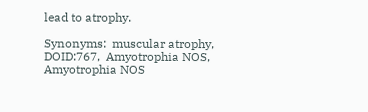lead to atrophy.

Synonyms:  muscular atrophy,  DOID:767,  Amyotrophia NOS,  Amyotrophia NOS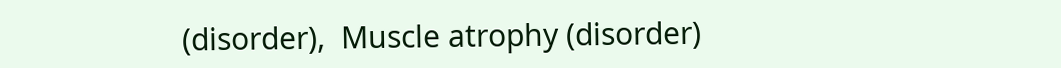(disorder),  Muscle atrophy (disorder)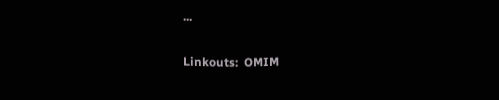...

Linkouts:  OMIM